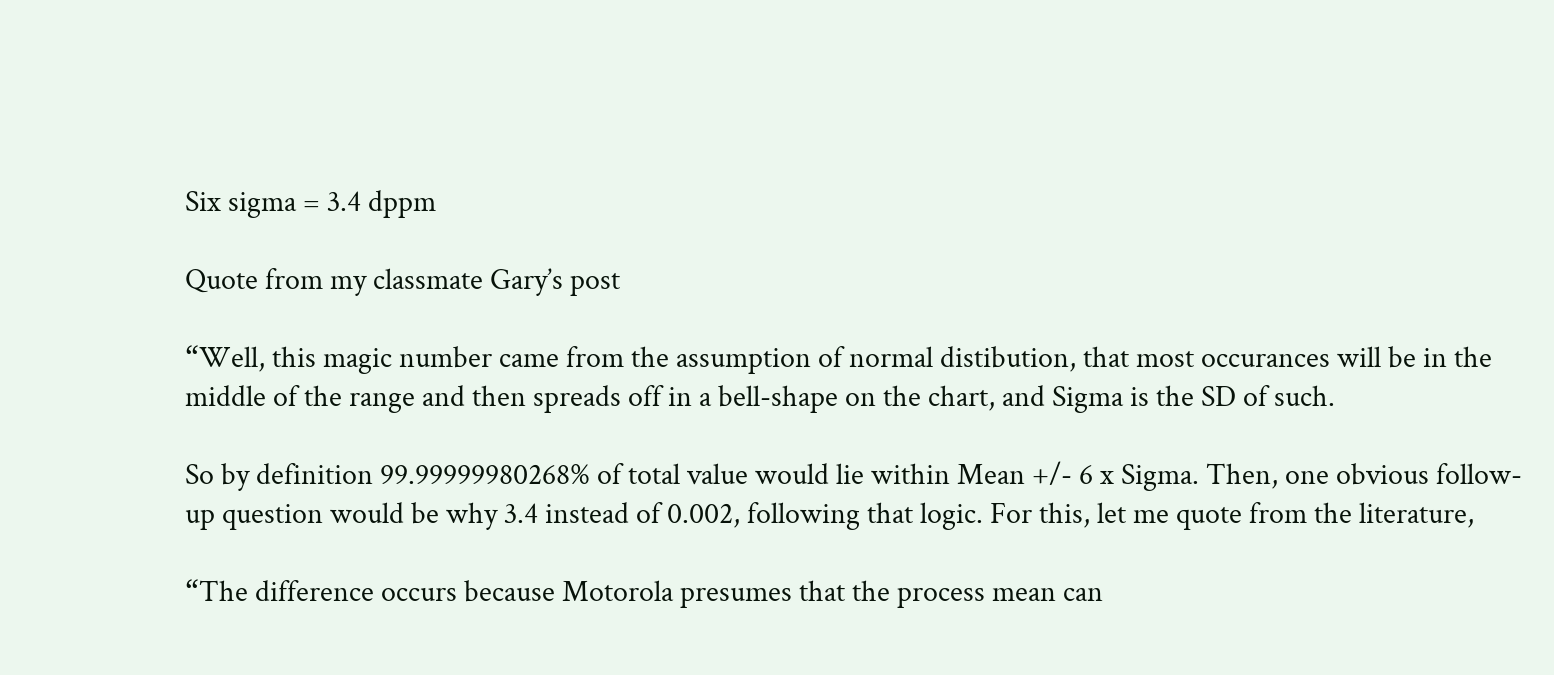Six sigma = 3.4 dppm

Quote from my classmate Gary’s post

“Well, this magic number came from the assumption of normal distibution, that most occurances will be in the middle of the range and then spreads off in a bell-shape on the chart, and Sigma is the SD of such.

So by definition 99.99999980268% of total value would lie within Mean +/- 6 x Sigma. Then, one obvious follow-up question would be why 3.4 instead of 0.002, following that logic. For this, let me quote from the literature,

“The difference occurs because Motorola presumes that the process mean can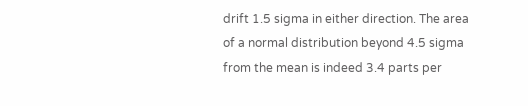drift 1.5 sigma in either direction. The area of a normal distribution beyond 4.5 sigma from the mean is indeed 3.4 parts per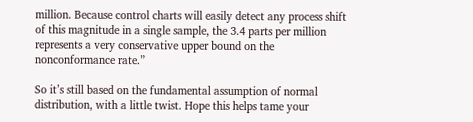million. Because control charts will easily detect any process shift of this magnitude in a single sample, the 3.4 parts per million represents a very conservative upper bound on the nonconformance rate.”

So it’s still based on the fundamental assumption of normal distribution, with a little twist. Hope this helps tame your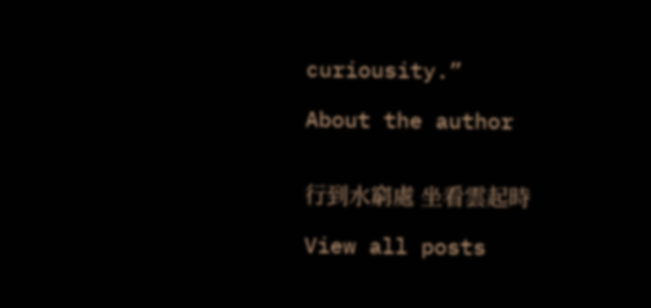curiousity.”

About the author


行到水窮處 坐看雲起時

View all posts